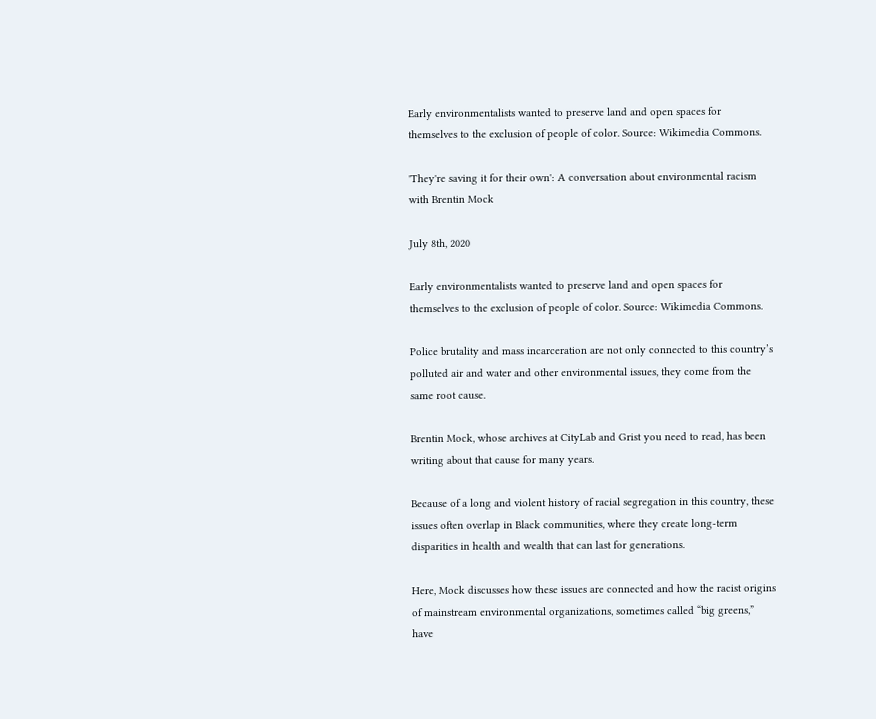Early environmentalists wanted to preserve land and open spaces for themselves to the exclusion of people of color. Source: Wikimedia Commons.

'They're saving it for their own': A conversation about environmental racism with Brentin Mock

July 8th, 2020

Early environmentalists wanted to preserve land and open spaces for themselves to the exclusion of people of color. Source: Wikimedia Commons.

Police brutality and mass incarceration are not only connected to this country’s polluted air and water and other environmental issues, they come from the same root cause.

Brentin Mock, whose archives at CityLab and Grist you need to read, has been writing about that cause for many years.

Because of a long and violent history of racial segregation in this country, these issues often overlap in Black communities, where they create long-term disparities in health and wealth that can last for generations.

Here, Mock discusses how these issues are connected and how the racist origins of mainstream environmental organizations, sometimes called “big greens,” have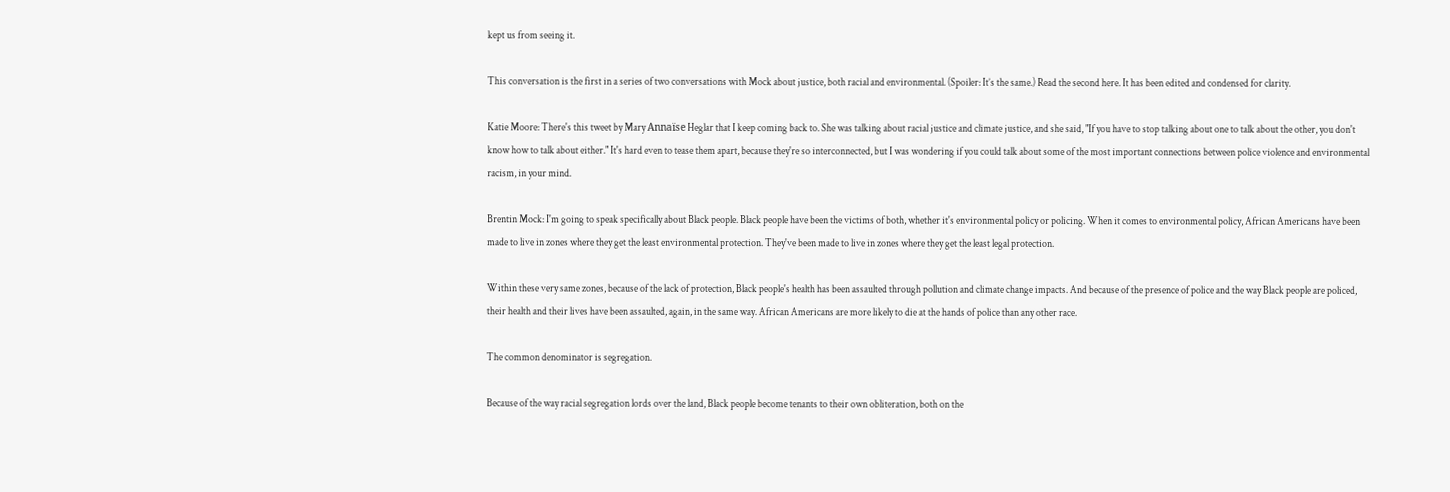kept us from seeing it.

This conversation is the first in a series of two conversations with Mock about justice, both racial and environmental. (Spoiler: It’s the same.) Read the second here. It has been edited and condensed for clarity.

Katie Moore: There's this tweet by Mary Annaïse Heglar that I keep coming back to. She was talking about racial justice and climate justice, and she said, "If you have to stop talking about one to talk about the other, you don't know how to talk about either." It's hard even to tease them apart, because they're so interconnected, but I was wondering if you could talk about some of the most important connections between police violence and environmental racism, in your mind.

Brentin Mock: I'm going to speak specifically about Black people. Black people have been the victims of both, whether it's environmental policy or policing. When it comes to environmental policy, African Americans have been made to live in zones where they get the least environmental protection. They've been made to live in zones where they get the least legal protection.

Within these very same zones, because of the lack of protection, Black people's health has been assaulted through pollution and climate change impacts. And because of the presence of police and the way Black people are policed, their health and their lives have been assaulted, again, in the same way. African Americans are more likely to die at the hands of police than any other race.

The common denominator is segregation.

Because of the way racial segregation lords over the land, Black people become tenants to their own obliteration, both on the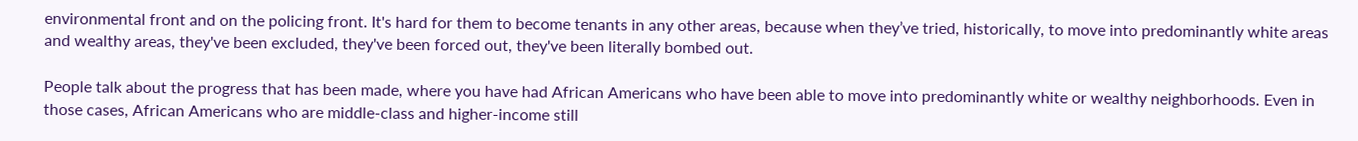environmental front and on the policing front. It's hard for them to become tenants in any other areas, because when they’ve tried, historically, to move into predominantly white areas and wealthy areas, they've been excluded, they've been forced out, they've been literally bombed out.

People talk about the progress that has been made, where you have had African Americans who have been able to move into predominantly white or wealthy neighborhoods. Even in those cases, African Americans who are middle-class and higher-income still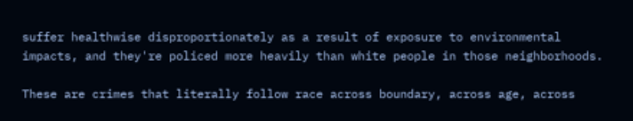suffer healthwise disproportionately as a result of exposure to environmental impacts, and they're policed more heavily than white people in those neighborhoods.

These are crimes that literally follow race across boundary, across age, across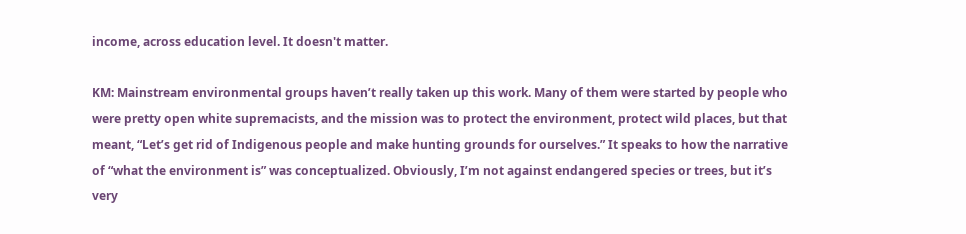income, across education level. It doesn't matter.

KM: Mainstream environmental groups haven’t really taken up this work. Many of them were started by people who were pretty open white supremacists, and the mission was to protect the environment, protect wild places, but that meant, “Let’s get rid of Indigenous people and make hunting grounds for ourselves.” It speaks to how the narrative of “what the environment is” was conceptualized. Obviously, I’m not against endangered species or trees, but it’s very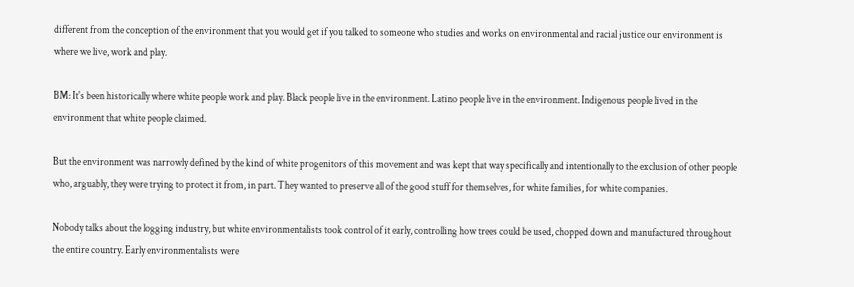different from the conception of the environment that you would get if you talked to someone who studies and works on environmental and racial justice our environment is where we live, work and play.

BM: It's been historically where white people work and play. Black people live in the environment. Latino people live in the environment. Indigenous people lived in the environment that white people claimed.

But the environment was narrowly defined by the kind of white progenitors of this movement and was kept that way specifically and intentionally to the exclusion of other people who, arguably, they were trying to protect it from, in part. They wanted to preserve all of the good stuff for themselves, for white families, for white companies.

Nobody talks about the logging industry, but white environmentalists took control of it early, controlling how trees could be used, chopped down and manufactured throughout the entire country. Early environmentalists were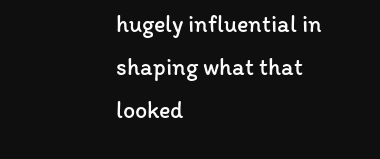hugely influential in shaping what that looked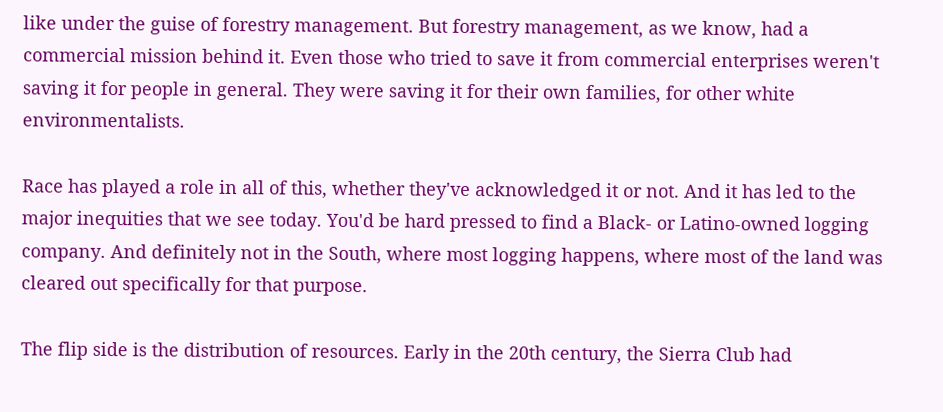like under the guise of forestry management. But forestry management, as we know, had a commercial mission behind it. Even those who tried to save it from commercial enterprises weren't saving it for people in general. They were saving it for their own families, for other white environmentalists.

Race has played a role in all of this, whether they've acknowledged it or not. And it has led to the major inequities that we see today. You'd be hard pressed to find a Black- or Latino-owned logging company. And definitely not in the South, where most logging happens, where most of the land was cleared out specifically for that purpose.

The flip side is the distribution of resources. Early in the 20th century, the Sierra Club had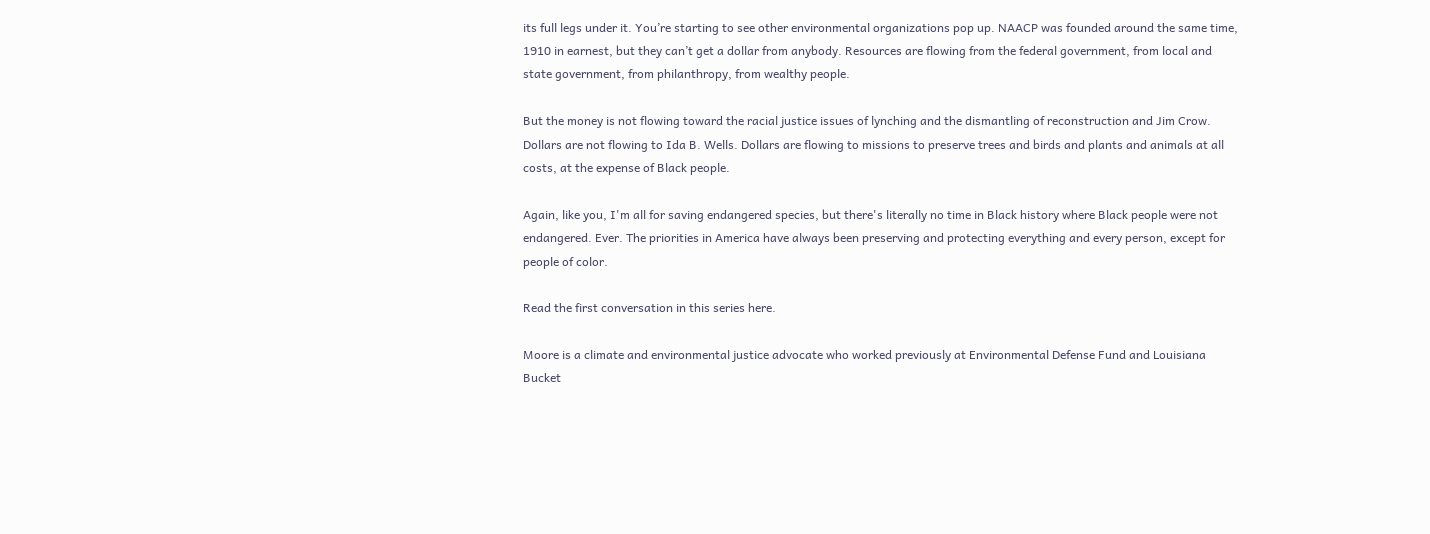its full legs under it. You’re starting to see other environmental organizations pop up. NAACP was founded around the same time, 1910 in earnest, but they can’t get a dollar from anybody. Resources are flowing from the federal government, from local and state government, from philanthropy, from wealthy people.

But the money is not flowing toward the racial justice issues of lynching and the dismantling of reconstruction and Jim Crow. Dollars are not flowing to Ida B. Wells. Dollars are flowing to missions to preserve trees and birds and plants and animals at all costs, at the expense of Black people.

Again, like you, I'm all for saving endangered species, but there's literally no time in Black history where Black people were not endangered. Ever. The priorities in America have always been preserving and protecting everything and every person, except for people of color.

Read the first conversation in this series here.

Moore is a climate and environmental justice advocate who worked previously at Environmental Defense Fund and Louisiana Bucket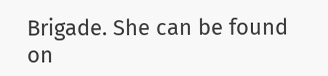Brigade. She can be found on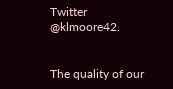Twitter @klmoore42.


The quality of our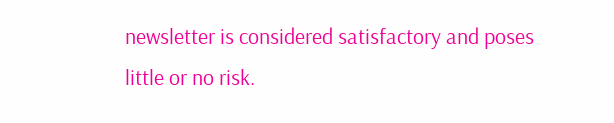newsletter is considered satisfactory and poses little or no risk.